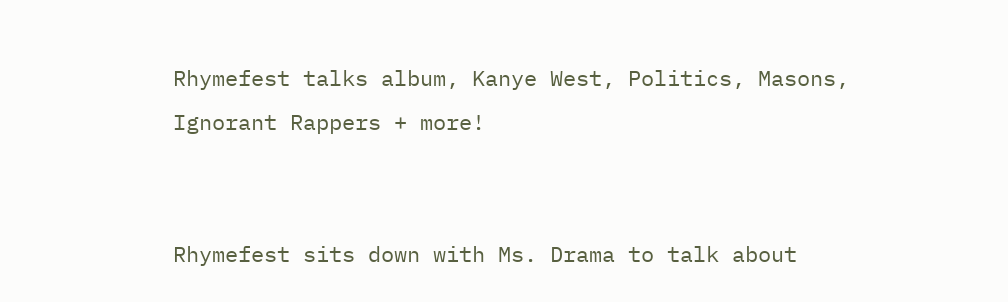Rhymefest talks album, Kanye West, Politics, Masons, Ignorant Rappers + more!


Rhymefest sits down with Ms. Drama to talk about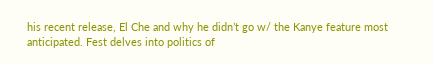his recent release, El Che and why he didn’t go w/ the Kanye feature most anticipated. Fest delves into politics of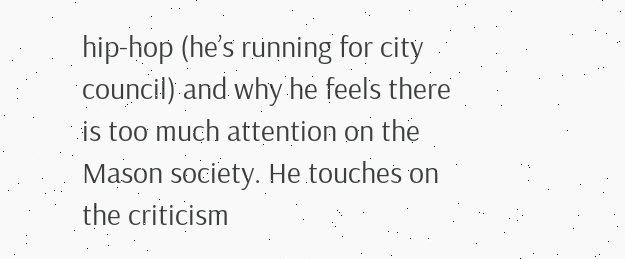hip-hop (he’s running for city council) and why he feels there is too much attention on the Mason society. He touches on the criticism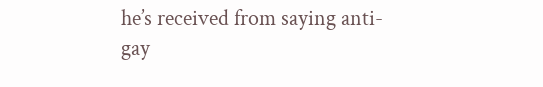he’s received from saying anti-gay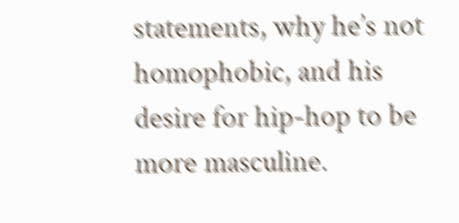statements, why he’s not homophobic, and his desire for hip-hop to be more masculine.